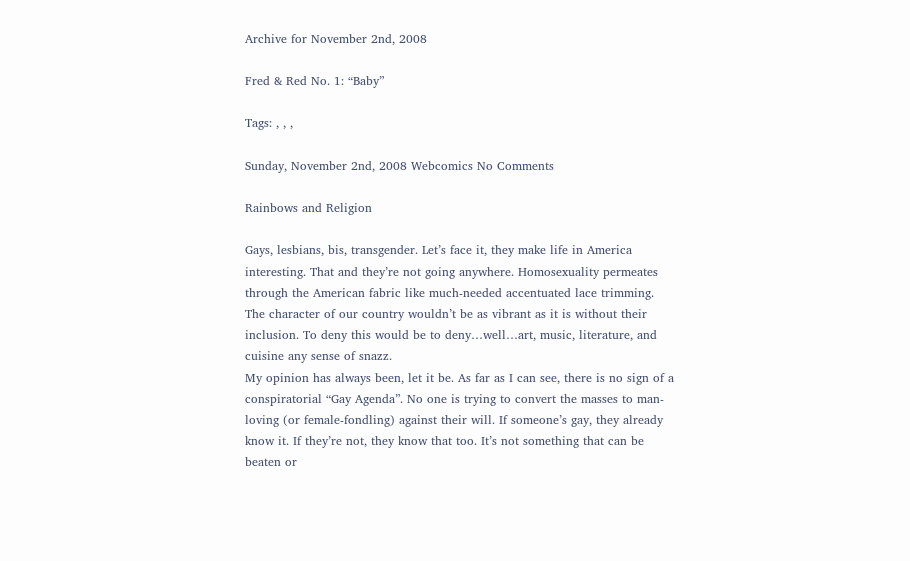Archive for November 2nd, 2008

Fred & Red No. 1: “Baby”

Tags: , , ,

Sunday, November 2nd, 2008 Webcomics No Comments

Rainbows and Religion

Gays, lesbians, bis, transgender. Let’s face it, they make life in America interesting. That and they’re not going anywhere. Homosexuality permeates through the American fabric like much-needed accentuated lace trimming. The character of our country wouldn’t be as vibrant as it is without their inclusion. To deny this would be to deny…well…art, music, literature, and cuisine any sense of snazz.
My opinion has always been, let it be. As far as I can see, there is no sign of a conspiratorial “Gay Agenda”. No one is trying to convert the masses to man-loving (or female-fondling) against their will. If someone’s gay, they already know it. If they’re not, they know that too. It’s not something that can be beaten or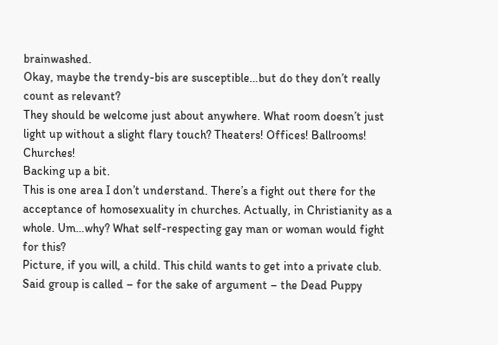brainwashed.
Okay, maybe the trendy-bis are susceptible…but do they don’t really count as relevant?
They should be welcome just about anywhere. What room doesn’t just light up without a slight flary touch? Theaters! Offices! Ballrooms! Churches!
Backing up a bit.
This is one area I don’t understand. There’s a fight out there for the acceptance of homosexuality in churches. Actually, in Christianity as a whole. Um…why? What self-respecting gay man or woman would fight for this?
Picture, if you will, a child. This child wants to get into a private club. Said group is called – for the sake of argument – the Dead Puppy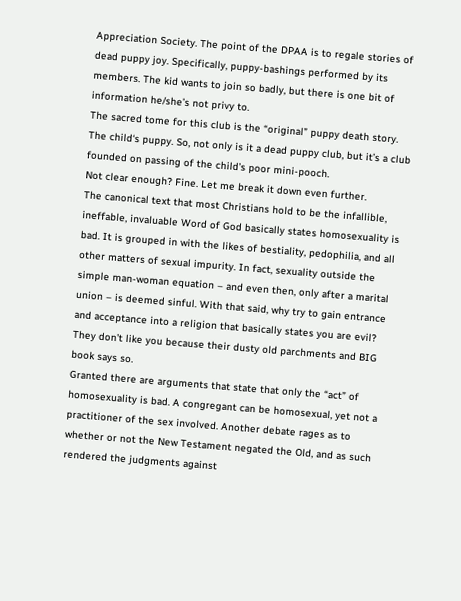Appreciation Society. The point of the DPAA is to regale stories of dead puppy joy. Specifically, puppy-bashings performed by its members. The kid wants to join so badly, but there is one bit of information he/she’s not privy to.
The sacred tome for this club is the “original” puppy death story. The child‘s puppy. So, not only is it a dead puppy club, but it’s a club founded on passing of the child’s poor mini-pooch.
Not clear enough? Fine. Let me break it down even further.
The canonical text that most Christians hold to be the infallible, ineffable, invaluable Word of God basically states homosexuality is bad. It is grouped in with the likes of bestiality, pedophilia, and all other matters of sexual impurity. In fact, sexuality outside the simple man-woman equation – and even then, only after a marital union – is deemed sinful. With that said, why try to gain entrance and acceptance into a religion that basically states you are evil? They don’t like you because their dusty old parchments and BIG book says so.
Granted there are arguments that state that only the “act” of homosexuality is bad. A congregant can be homosexual, yet not a practitioner of the sex involved. Another debate rages as to whether or not the New Testament negated the Old, and as such rendered the judgments against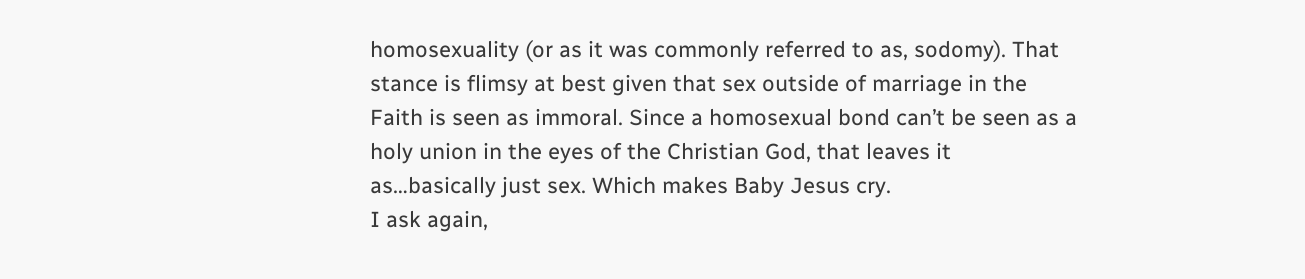homosexuality (or as it was commonly referred to as, sodomy). That stance is flimsy at best given that sex outside of marriage in the Faith is seen as immoral. Since a homosexual bond can’t be seen as a holy union in the eyes of the Christian God, that leaves it as…basically just sex. Which makes Baby Jesus cry.
I ask again,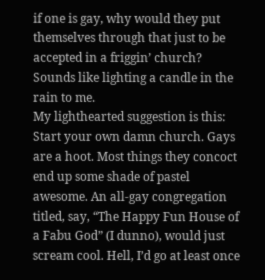if one is gay, why would they put themselves through that just to be accepted in a friggin’ church?
Sounds like lighting a candle in the rain to me.
My lighthearted suggestion is this: Start your own damn church. Gays are a hoot. Most things they concoct end up some shade of pastel awesome. An all-gay congregation titled, say, “The Happy Fun House of a Fabu God” (I dunno), would just scream cool. Hell, I’d go at least once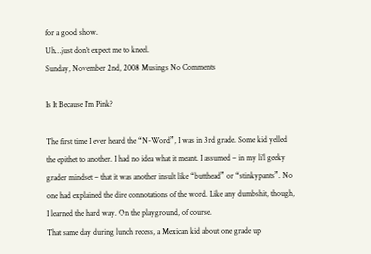for a good show.
Uh…just don’t expect me to kneel.
Sunday, November 2nd, 2008 Musings No Comments

Is It Because I’m Pink?

The first time I ever heard the “N-Word”, I was in 3rd grade. Some kid yelled the epithet to another. I had no idea what it meant. I assumed – in my li’l geeky grader mindset – that it was another insult like “butthead” or “stinkypants”. No one had explained the dire connotations of the word. Like any dumbshit, though, I learned the hard way. On the playground, of course.
That same day during lunch recess, a Mexican kid about one grade up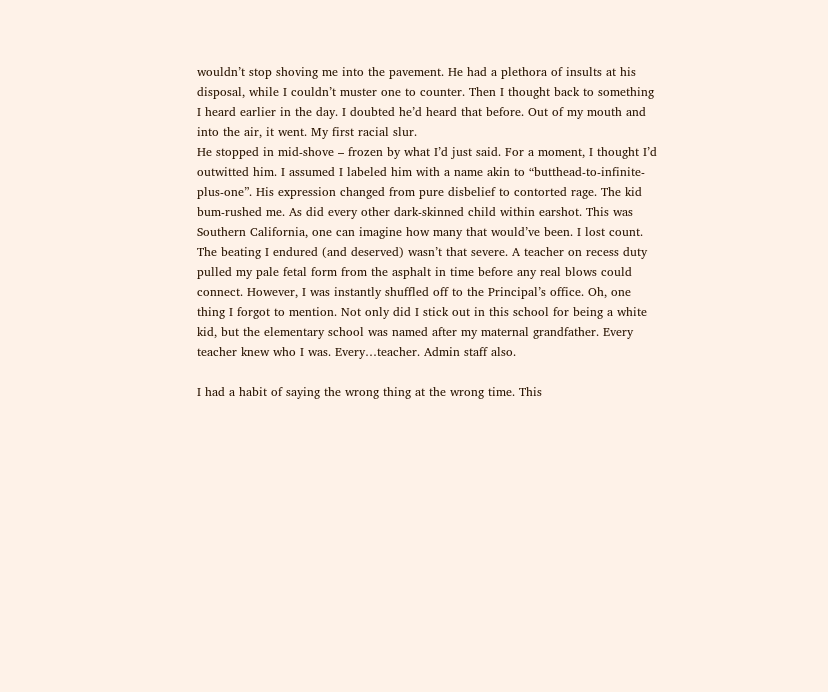wouldn’t stop shoving me into the pavement. He had a plethora of insults at his disposal, while I couldn’t muster one to counter. Then I thought back to something I heard earlier in the day. I doubted he’d heard that before. Out of my mouth and into the air, it went. My first racial slur.
He stopped in mid-shove – frozen by what I’d just said. For a moment, I thought I’d outwitted him. I assumed I labeled him with a name akin to “butthead-to-infinite-plus-one”. His expression changed from pure disbelief to contorted rage. The kid bum-rushed me. As did every other dark-skinned child within earshot. This was Southern California, one can imagine how many that would’ve been. I lost count.
The beating I endured (and deserved) wasn’t that severe. A teacher on recess duty pulled my pale fetal form from the asphalt in time before any real blows could connect. However, I was instantly shuffled off to the Principal’s office. Oh, one thing I forgot to mention. Not only did I stick out in this school for being a white kid, but the elementary school was named after my maternal grandfather. Every teacher knew who I was. Every…teacher. Admin staff also.

I had a habit of saying the wrong thing at the wrong time. This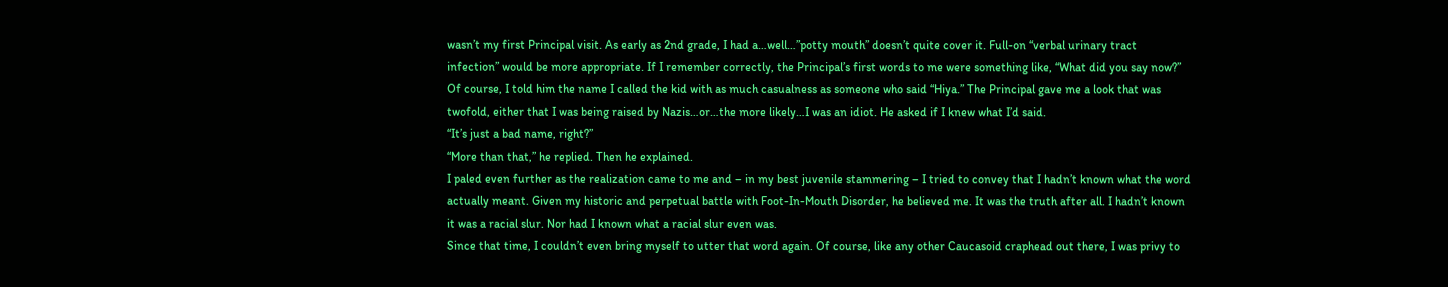wasn’t my first Principal visit. As early as 2nd grade, I had a…well…”potty mouth” doesn’t quite cover it. Full-on “verbal urinary tract infection” would be more appropriate. If I remember correctly, the Principal’s first words to me were something like, “What did you say now?”
Of course, I told him the name I called the kid with as much casualness as someone who said “Hiya.” The Principal gave me a look that was twofold, either that I was being raised by Nazis…or…the more likely…I was an idiot. He asked if I knew what I’d said.
“It’s just a bad name, right?”
“More than that,” he replied. Then he explained.
I paled even further as the realization came to me and – in my best juvenile stammering – I tried to convey that I hadn’t known what the word actually meant. Given my historic and perpetual battle with Foot-In-Mouth Disorder, he believed me. It was the truth after all. I hadn’t known it was a racial slur. Nor had I known what a racial slur even was.
Since that time, I couldn’t even bring myself to utter that word again. Of course, like any other Caucasoid craphead out there, I was privy to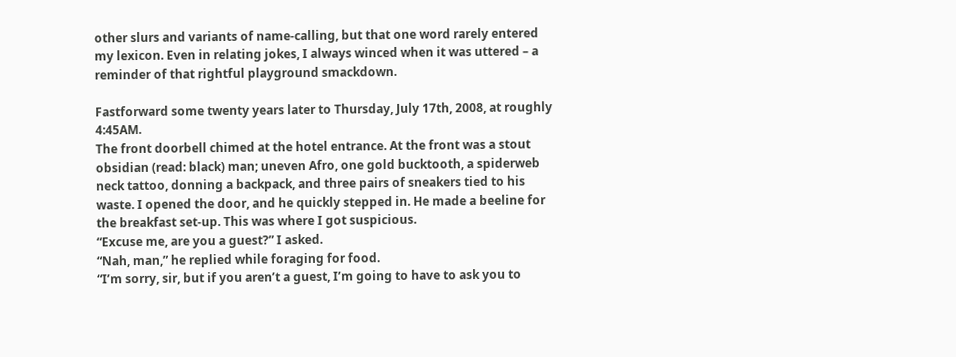other slurs and variants of name-calling, but that one word rarely entered my lexicon. Even in relating jokes, I always winced when it was uttered – a reminder of that rightful playground smackdown.

Fastforward some twenty years later to Thursday, July 17th, 2008, at roughly 4:45AM.
The front doorbell chimed at the hotel entrance. At the front was a stout obsidian (read: black) man; uneven Afro, one gold bucktooth, a spiderweb neck tattoo, donning a backpack, and three pairs of sneakers tied to his waste. I opened the door, and he quickly stepped in. He made a beeline for the breakfast set-up. This was where I got suspicious.
“Excuse me, are you a guest?” I asked.
“Nah, man,” he replied while foraging for food.
“I’m sorry, sir, but if you aren’t a guest, I’m going to have to ask you to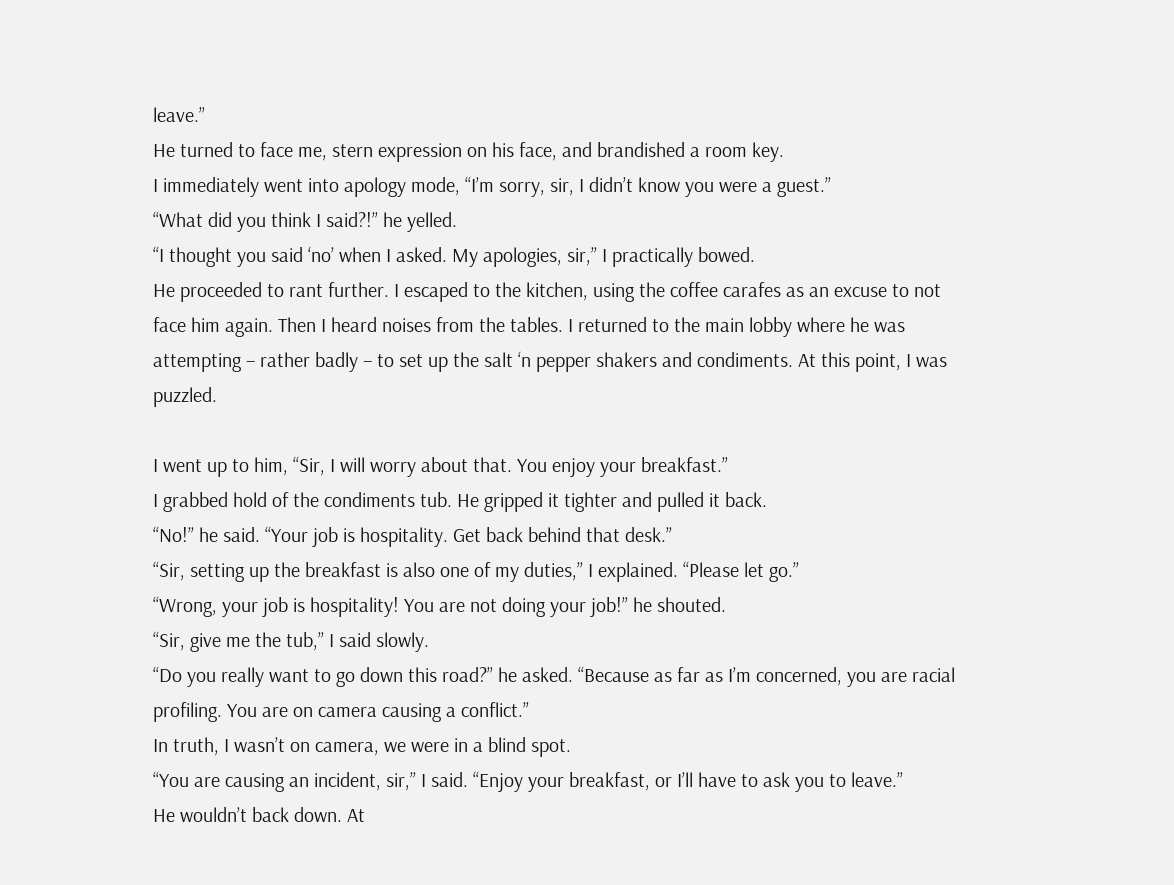leave.”
He turned to face me, stern expression on his face, and brandished a room key.
I immediately went into apology mode, “I’m sorry, sir, I didn’t know you were a guest.”
“What did you think I said?!” he yelled.
“I thought you said ‘no’ when I asked. My apologies, sir,” I practically bowed.
He proceeded to rant further. I escaped to the kitchen, using the coffee carafes as an excuse to not face him again. Then I heard noises from the tables. I returned to the main lobby where he was attempting – rather badly – to set up the salt ‘n pepper shakers and condiments. At this point, I was puzzled.

I went up to him, “Sir, I will worry about that. You enjoy your breakfast.”
I grabbed hold of the condiments tub. He gripped it tighter and pulled it back.
“No!” he said. “Your job is hospitality. Get back behind that desk.”
“Sir, setting up the breakfast is also one of my duties,” I explained. “Please let go.”
“Wrong, your job is hospitality! You are not doing your job!” he shouted.
“Sir, give me the tub,” I said slowly.
“Do you really want to go down this road?” he asked. “Because as far as I’m concerned, you are racial profiling. You are on camera causing a conflict.”
In truth, I wasn’t on camera, we were in a blind spot.
“You are causing an incident, sir,” I said. “Enjoy your breakfast, or I’ll have to ask you to leave.”
He wouldn’t back down. At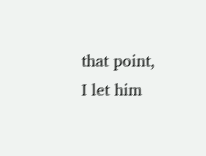that point, I let him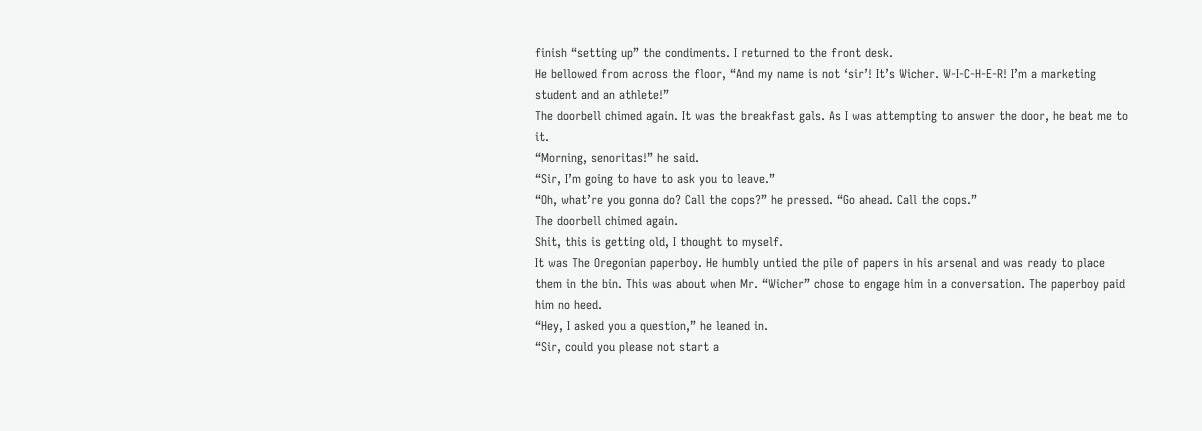finish “setting up” the condiments. I returned to the front desk.
He bellowed from across the floor, “And my name is not ‘sir’! It’s Wicher. W-I-C-H-E-R! I’m a marketing student and an athlete!”
The doorbell chimed again. It was the breakfast gals. As I was attempting to answer the door, he beat me to it.
“Morning, senoritas!” he said.
“Sir, I’m going to have to ask you to leave.”
“Oh, what’re you gonna do? Call the cops?” he pressed. “Go ahead. Call the cops.”
The doorbell chimed again.
Shit, this is getting old, I thought to myself.
It was The Oregonian paperboy. He humbly untied the pile of papers in his arsenal and was ready to place them in the bin. This was about when Mr. “Wicher” chose to engage him in a conversation. The paperboy paid him no heed.
“Hey, I asked you a question,” he leaned in.
“Sir, could you please not start a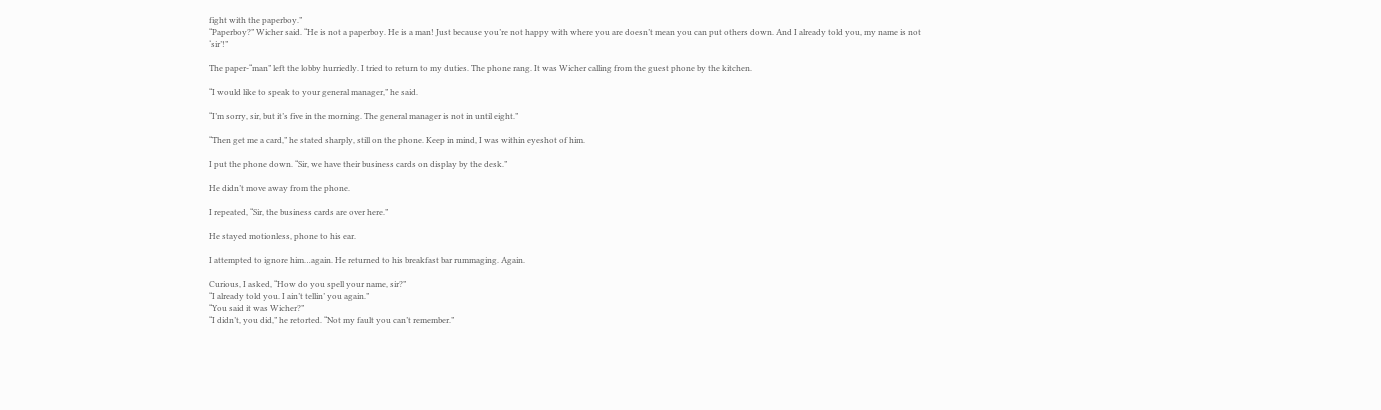fight with the paperboy.”
“Paperboy?” Wicher said. “He is not a paperboy. He is a man! Just because you’re not happy with where you are doesn’t mean you can put others down. And I already told you, my name is not ‘sir’!”

The paper-“man” left the lobby hurriedly. I tried to return to my duties. The phone rang. It was Wicher calling from the guest phone by the kitchen.

“I would like to speak to your general manager,” he said.

“I’m sorry, sir, but it’s five in the morning. The general manager is not in until eight.”

“Then get me a card,” he stated sharply, still on the phone. Keep in mind, I was within eyeshot of him.

I put the phone down. “Sir, we have their business cards on display by the desk.”

He didn’t move away from the phone.

I repeated, “Sir, the business cards are over here.”

He stayed motionless, phone to his ear.

I attempted to ignore him…again. He returned to his breakfast bar rummaging. Again.

Curious, I asked, “How do you spell your name, sir?”
“I already told you. I ain’t tellin’ you again.”
“You said it was Wicher?”
“I didn’t, you did,” he retorted. “Not my fault you can’t remember.”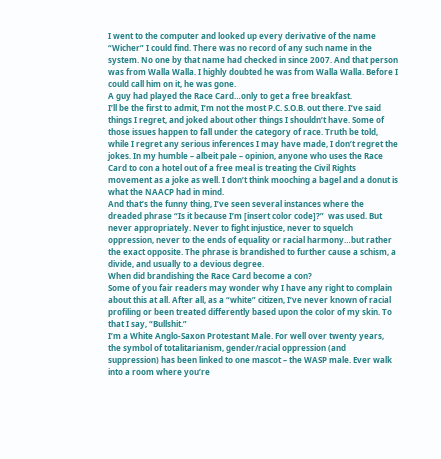I went to the computer and looked up every derivative of the name “Wicher” I could find. There was no record of any such name in the system. No one by that name had checked in since 2007. And that person was from Walla Walla. I highly doubted he was from Walla Walla. Before I could call him on it, he was gone.
A guy had played the Race Card…only to get a free breakfast.
I’ll be the first to admit, I’m not the most P.C. S.O.B. out there. I’ve said things I regret, and joked about other things I shouldn’t have. Some of those issues happen to fall under the category of race. Truth be told, while I regret any serious inferences I may have made, I don’t regret the jokes. In my humble – albeit pale – opinion, anyone who uses the Race Card to con a hotel out of a free meal is treating the Civil Rights movement as a joke as well. I don’t think mooching a bagel and a donut is what the NAACP had in mind.
And that’s the funny thing, I’ve seen several instances where the dreaded phrase “Is it because I’m [insert color code]?”  was used. But never appropriately. Never to fight injustice, never to squelch oppression, never to the ends of equality or racial harmony…but rather the exact opposite. The phrase is brandished to further cause a schism, a divide, and usually to a devious degree.
When did brandishing the Race Card become a con?
Some of you fair readers may wonder why I have any right to complain about this at all. After all, as a “white” citizen, I’ve never known of racial profiling or been treated differently based upon the color of my skin. To that I say, “Bullshit.”
I’m a White Anglo-Saxon Protestant Male. For well over twenty years, the symbol of totalitarianism, gender/racial oppression (and suppression) has been linked to one mascot – the WASP male. Ever walk into a room where you’re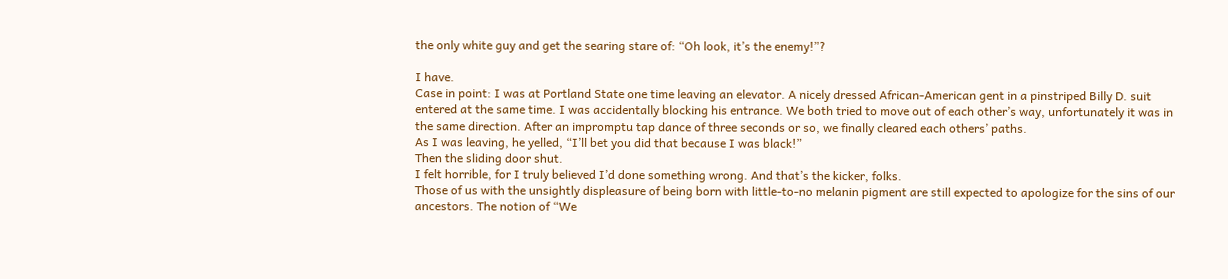the only white guy and get the searing stare of: “Oh look, it’s the enemy!”?

I have.
Case in point: I was at Portland State one time leaving an elevator. A nicely dressed African-American gent in a pinstriped Billy D. suit entered at the same time. I was accidentally blocking his entrance. We both tried to move out of each other’s way, unfortunately it was in the same direction. After an impromptu tap dance of three seconds or so, we finally cleared each others’ paths.
As I was leaving, he yelled, “I’ll bet you did that because I was black!”
Then the sliding door shut.
I felt horrible, for I truly believed I’d done something wrong. And that’s the kicker, folks.
Those of us with the unsightly displeasure of being born with little-to-no melanin pigment are still expected to apologize for the sins of our ancestors. The notion of “We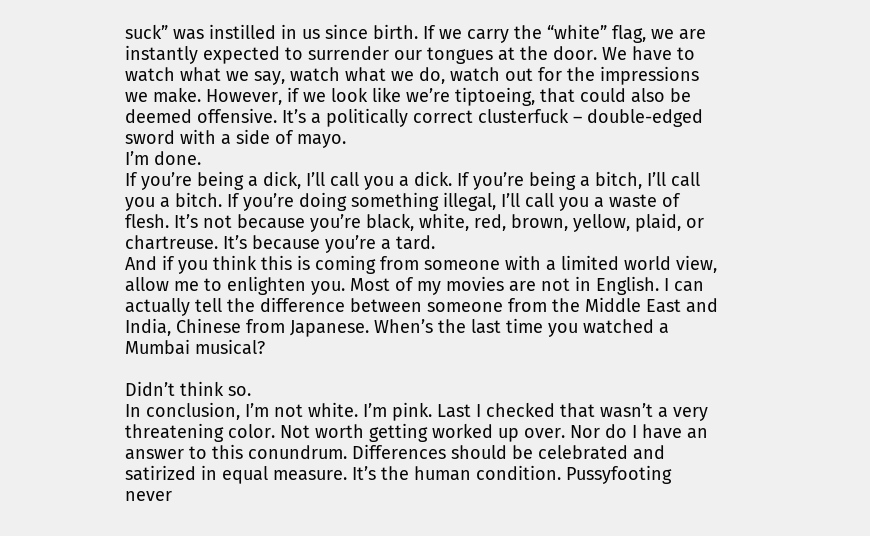suck” was instilled in us since birth. If we carry the “white” flag, we are instantly expected to surrender our tongues at the door. We have to watch what we say, watch what we do, watch out for the impressions we make. However, if we look like we’re tiptoeing, that could also be deemed offensive. It’s a politically correct clusterfuck – double-edged sword with a side of mayo.
I’m done.
If you’re being a dick, I’ll call you a dick. If you’re being a bitch, I’ll call you a bitch. If you’re doing something illegal, I’ll call you a waste of flesh. It’s not because you’re black, white, red, brown, yellow, plaid, or chartreuse. It’s because you’re a tard.
And if you think this is coming from someone with a limited world view, allow me to enlighten you. Most of my movies are not in English. I can actually tell the difference between someone from the Middle East and India, Chinese from Japanese. When’s the last time you watched a Mumbai musical?

Didn’t think so.
In conclusion, I’m not white. I’m pink. Last I checked that wasn’t a very threatening color. Not worth getting worked up over. Nor do I have an answer to this conundrum. Differences should be celebrated and satirized in equal measure. It’s the human condition. Pussyfooting never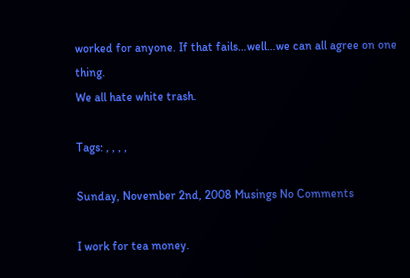worked for anyone. If that fails…well…we can all agree on one thing.
We all hate white trash.

Tags: , , , ,

Sunday, November 2nd, 2008 Musings No Comments

I work for tea money.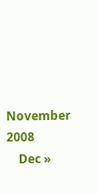November 2008
    Dec »